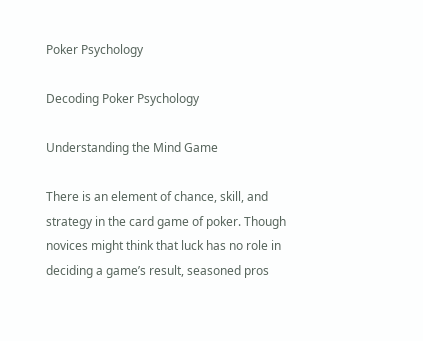Poker Psychology

Decoding Poker Psychology

Understanding the Mind Game

There is an element of chance, skill, and strategy in the card game of poker. Though novices might think that luck has no role in deciding a game’s result, seasoned pros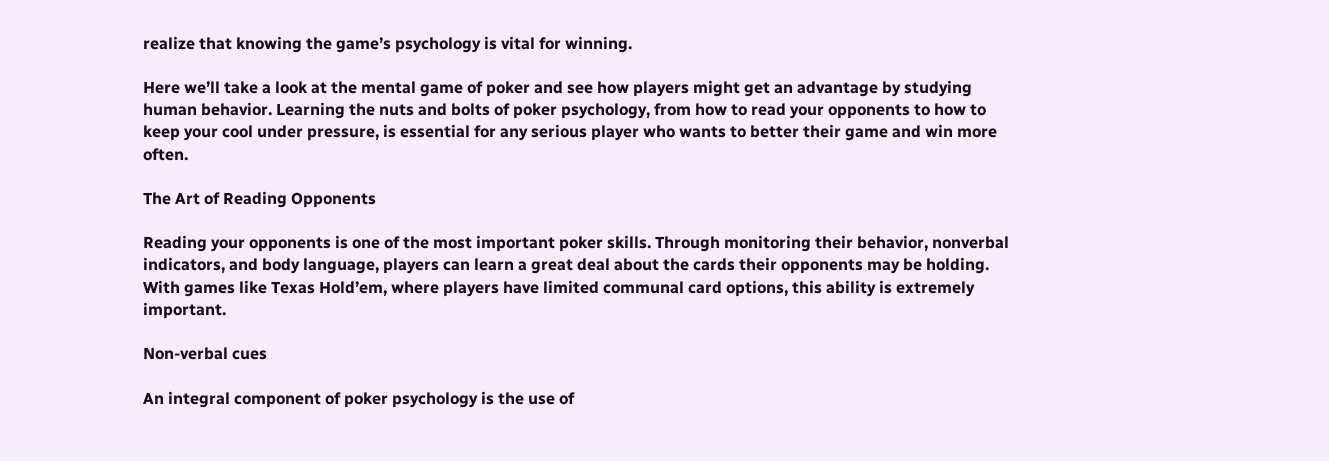realize that knowing the game’s psychology is vital for winning.

Here we’ll take a look at the mental game of poker and see how players might get an advantage by studying human behavior. Learning the nuts and bolts of poker psychology, from how to read your opponents to how to keep your cool under pressure, is essential for any serious player who wants to better their game and win more often.

The Art of Reading Opponents

Reading your opponents is one of the most important poker skills. Through monitoring their behavior, nonverbal indicators, and body language, players can learn a great deal about the cards their opponents may be holding. With games like Texas Hold’em, where players have limited communal card options, this ability is extremely important.

Non-verbal cues

An integral component of poker psychology is the use of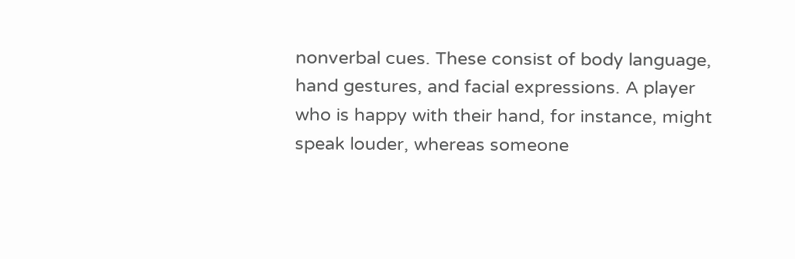nonverbal cues. These consist of body language, hand gestures, and facial expressions. A player who is happy with their hand, for instance, might speak louder, whereas someone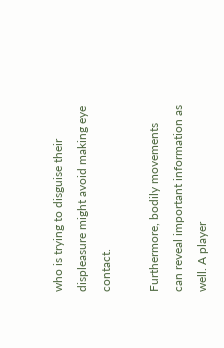who is trying to disguise their displeasure might avoid making eye contact.

Furthermore, bodily movements can reveal important information as well. A player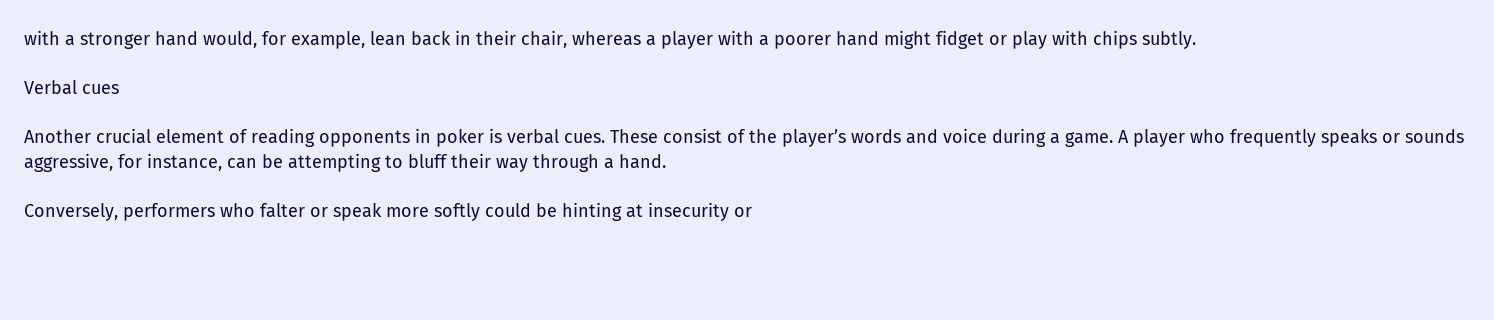with a stronger hand would, for example, lean back in their chair, whereas a player with a poorer hand might fidget or play with chips subtly.

Verbal cues

Another crucial element of reading opponents in poker is verbal cues. These consist of the player’s words and voice during a game. A player who frequently speaks or sounds aggressive, for instance, can be attempting to bluff their way through a hand.

Conversely, performers who falter or speak more softly could be hinting at insecurity or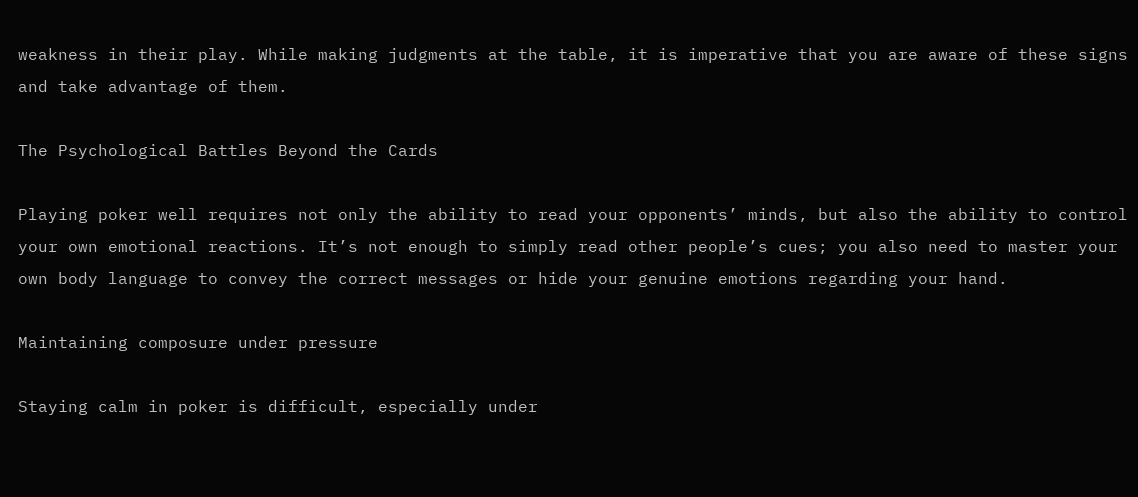weakness in their play. While making judgments at the table, it is imperative that you are aware of these signs and take advantage of them.

The Psychological Battles Beyond the Cards

Playing poker well requires not only the ability to read your opponents’ minds, but also the ability to control your own emotional reactions. It’s not enough to simply read other people’s cues; you also need to master your own body language to convey the correct messages or hide your genuine emotions regarding your hand.

Maintaining composure under pressure

Staying calm in poker is difficult, especially under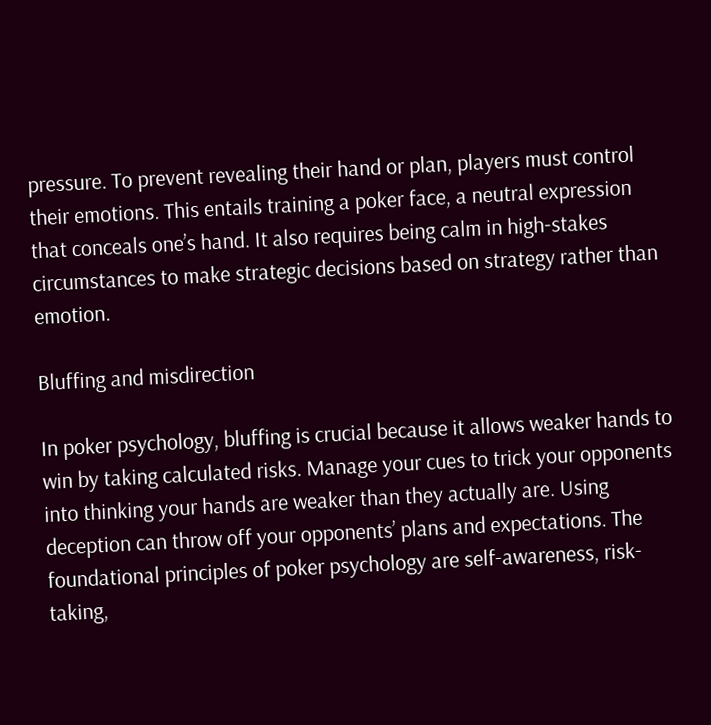pressure. To prevent revealing their hand or plan, players must control their emotions. This entails training a poker face, a neutral expression that conceals one’s hand. It also requires being calm in high-stakes circumstances to make strategic decisions based on strategy rather than emotion.

Bluffing and misdirection

In poker psychology, bluffing is crucial because it allows weaker hands to win by taking calculated risks. Manage your cues to trick your opponents into thinking your hands are weaker than they actually are. Using deception can throw off your opponents’ plans and expectations. The foundational principles of poker psychology are self-awareness, risk-taking,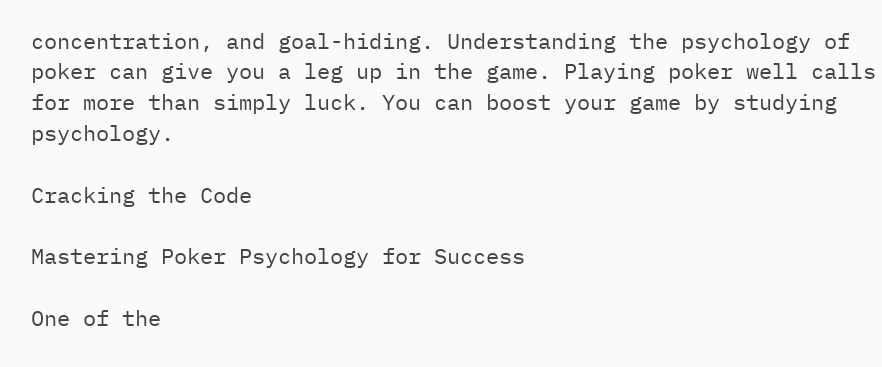concentration, and goal-hiding. Understanding the psychology of poker can give you a leg up in the game. Playing poker well calls for more than simply luck. You can boost your game by studying psychology.

Cracking the Code

Mastering Poker Psychology for Success

One of the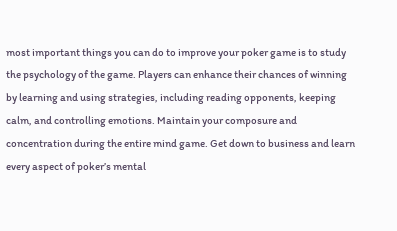most important things you can do to improve your poker game is to study the psychology of the game. Players can enhance their chances of winning by learning and using strategies, including reading opponents, keeping calm, and controlling emotions. Maintain your composure and concentration during the entire mind game. Get down to business and learn every aspect of poker’s mental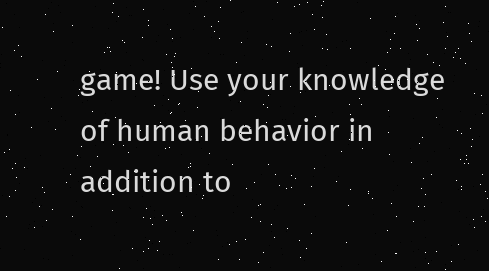game! Use your knowledge of human behavior in addition to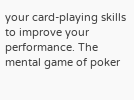your card-playing skills to improve your performance. The mental game of poker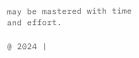may be mastered with time and effort.

@ 2024 |